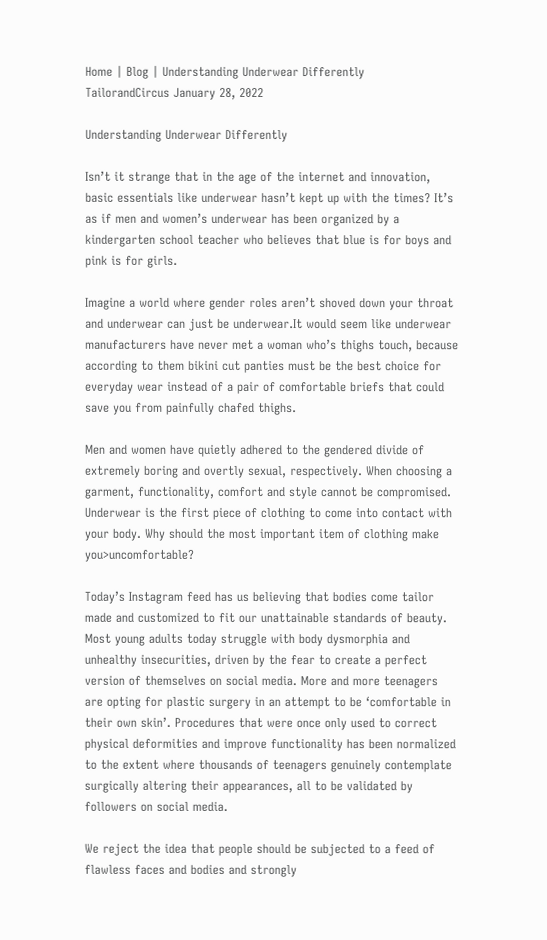Home | Blog | Understanding Underwear Differently
TailorandCircus January 28, 2022

Understanding Underwear Differently

Isn’t it strange that in the age of the internet and innovation, basic essentials like underwear hasn’t kept up with the times? It’s as if men and women’s underwear has been organized by a kindergarten school teacher who believes that blue is for boys and pink is for girls.

Imagine a world where gender roles aren’t shoved down your throat and underwear can just be underwear.It would seem like underwear manufacturers have never met a woman who’s thighs touch, because according to them bikini cut panties must be the best choice for everyday wear instead of a pair of comfortable briefs that could save you from painfully chafed thighs.

Men and women have quietly adhered to the gendered divide of extremely boring and overtly sexual, respectively. When choosing a garment, functionality, comfort and style cannot be compromised. Underwear is the first piece of clothing to come into contact with your body. Why should the most important item of clothing make you>uncomfortable?

Today’s Instagram feed has us believing that bodies come tailor made and customized to fit our unattainable standards of beauty. Most young adults today struggle with body dysmorphia and unhealthy insecurities, driven by the fear to create a perfect version of themselves on social media. More and more teenagers are opting for plastic surgery in an attempt to be ‘comfortable in their own skin’. Procedures that were once only used to correct physical deformities and improve functionality has been normalized to the extent where thousands of teenagers genuinely contemplate surgically altering their appearances, all to be validated by followers on social media.

We reject the idea that people should be subjected to a feed of flawless faces and bodies and strongly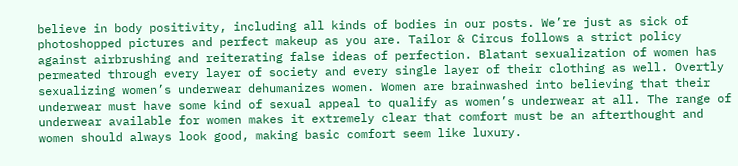believe in body positivity, including all kinds of bodies in our posts. We’re just as sick of photoshopped pictures and perfect makeup as you are. Tailor & Circus follows a strict policy against airbrushing and reiterating false ideas of perfection. Blatant sexualization of women has permeated through every layer of society and every single layer of their clothing as well. Overtly sexualizing women’s underwear dehumanizes women. Women are brainwashed into believing that their underwear must have some kind of sexual appeal to qualify as women’s underwear at all. The range of underwear available for women makes it extremely clear that comfort must be an afterthought and women should always look good, making basic comfort seem like luxury.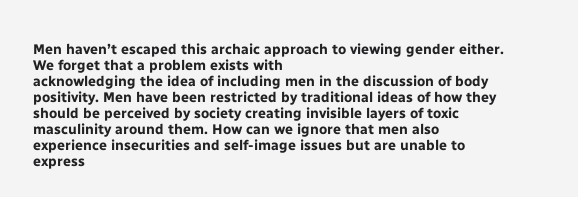Men haven’t escaped this archaic approach to viewing gender either. We forget that a problem exists with
acknowledging the idea of including men in the discussion of body positivity. Men have been restricted by traditional ideas of how they should be perceived by society creating invisible layers of toxic masculinity around them. How can we ignore that men also experience insecurities and self-image issues but are unable to express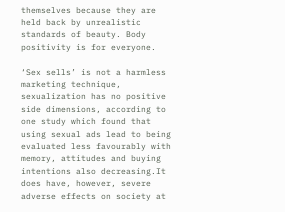themselves because they are held back by unrealistic standards of beauty. Body positivity is for everyone.

‘Sex sells’ is not a harmless marketing technique, sexualization has no positive side dimensions, according to one study which found that using sexual ads lead to being evaluated less favourably with memory, attitudes and buying intentions also decreasing.It does have, however, severe adverse effects on society at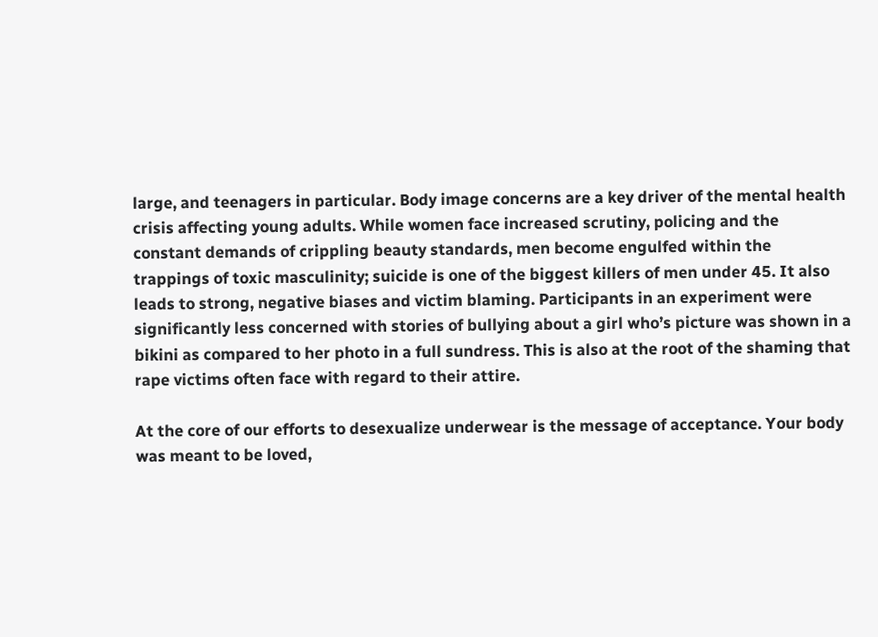large, and teenagers in particular. Body image concerns are a key driver of the mental health crisis affecting young adults. While women face increased scrutiny, policing and the constant demands of crippling beauty standards, men become engulfed within the trappings of toxic masculinity; suicide is one of the biggest killers of men under 45. It also leads to strong, negative biases and victim blaming. Participants in an experiment were significantly less concerned with stories of bullying about a girl who’s picture was shown in a bikini as compared to her photo in a full sundress. This is also at the root of the shaming that rape victims often face with regard to their attire.

At the core of our efforts to desexualize underwear is the message of acceptance. Your body was meant to be loved,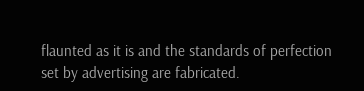flaunted as it is and the standards of perfection set by advertising are fabricated.